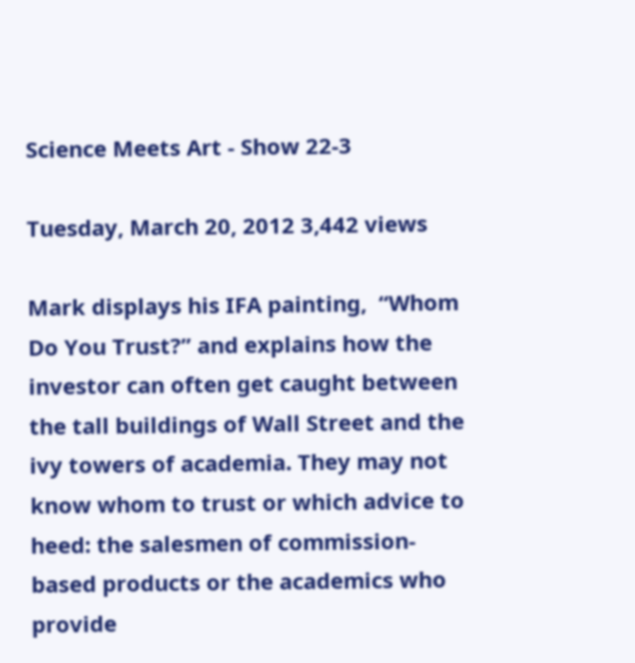Science Meets Art - Show 22-3

Tuesday, March 20, 2012 3,442 views

Mark displays his IFA painting,  “Whom Do You Trust?” and explains how the investor can often get caught between the tall buildings of Wall Street and the ivy towers of academia. They may not know whom to trust or which advice to heed: the salesmen of commission-based products or the academics who provide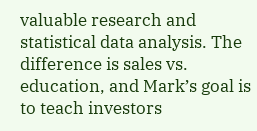valuable research and statistical data analysis. The difference is sales vs. education, and Mark’s goal is to teach investors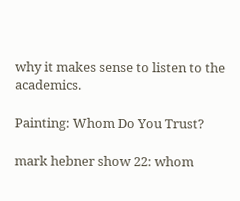why it makes sense to listen to the academics.

Painting: Whom Do You Trust?

mark hebner show 22: whom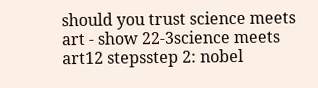should you trust science meets art - show 22-3science meets art12 stepsstep 2: nobel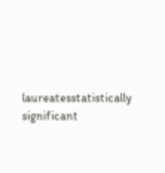laureatesstatistically significant